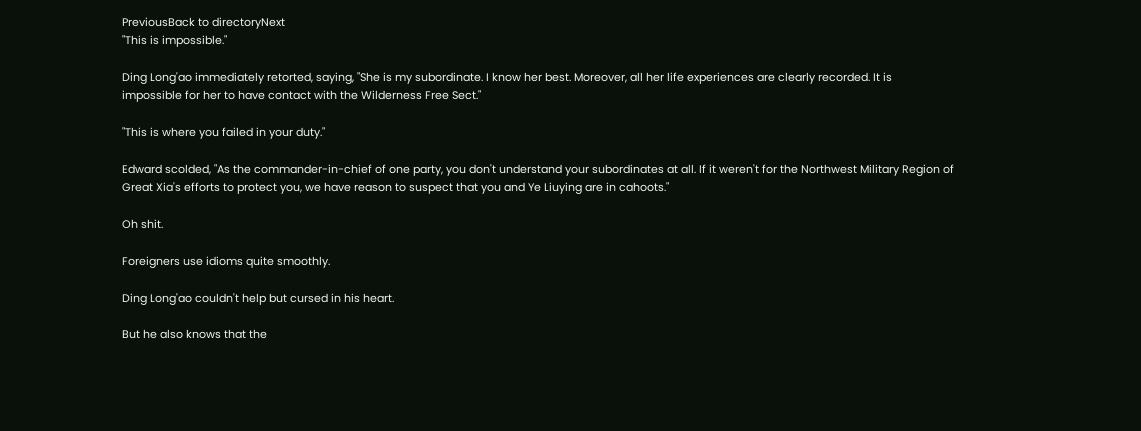PreviousBack to directoryNext
"This is impossible."

Ding Long'ao immediately retorted, saying, "She is my subordinate. I know her best. Moreover, all her life experiences are clearly recorded. It is impossible for her to have contact with the Wilderness Free Sect."

"This is where you failed in your duty."

Edward scolded, "As the commander-in-chief of one party, you don't understand your subordinates at all. If it weren't for the Northwest Military Region of Great Xia's efforts to protect you, we have reason to suspect that you and Ye Liuying are in cahoots."

Oh shit.

Foreigners use idioms quite smoothly.

Ding Long'ao couldn't help but cursed in his heart.

But he also knows that the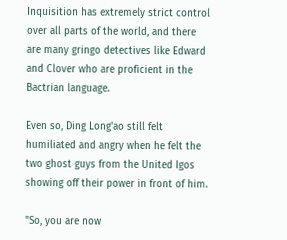Inquisition has extremely strict control over all parts of the world, and there are many gringo detectives like Edward and Clover who are proficient in the Bactrian language.

Even so, Ding Long'ao still felt humiliated and angry when he felt the two ghost guys from the United Igos showing off their power in front of him.

"So, you are now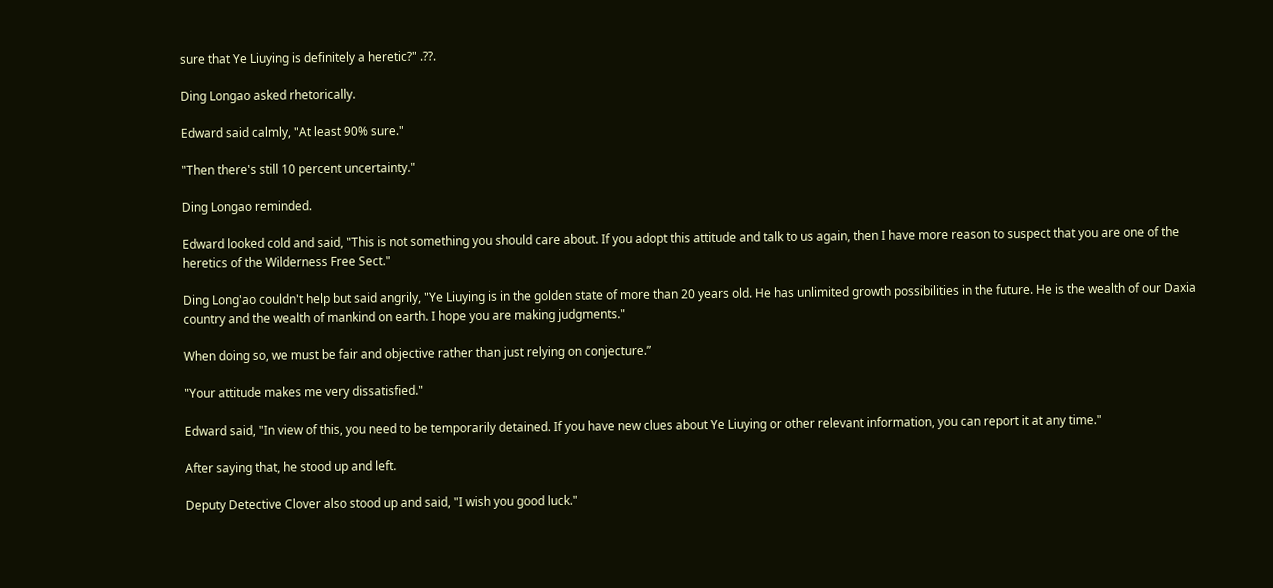sure that Ye Liuying is definitely a heretic?" .??.

Ding Longao asked rhetorically.

Edward said calmly, "At least 90% sure."

"Then there's still 10 percent uncertainty."

Ding Longao reminded.

Edward looked cold and said, "This is not something you should care about. If you adopt this attitude and talk to us again, then I have more reason to suspect that you are one of the heretics of the Wilderness Free Sect."

Ding Long'ao couldn't help but said angrily, "Ye Liuying is in the golden state of more than 20 years old. He has unlimited growth possibilities in the future. He is the wealth of our Daxia country and the wealth of mankind on earth. I hope you are making judgments."

When doing so, we must be fair and objective rather than just relying on conjecture.”

"Your attitude makes me very dissatisfied."

Edward said, "In view of this, you need to be temporarily detained. If you have new clues about Ye Liuying or other relevant information, you can report it at any time."

After saying that, he stood up and left.

Deputy Detective Clover also stood up and said, "I wish you good luck."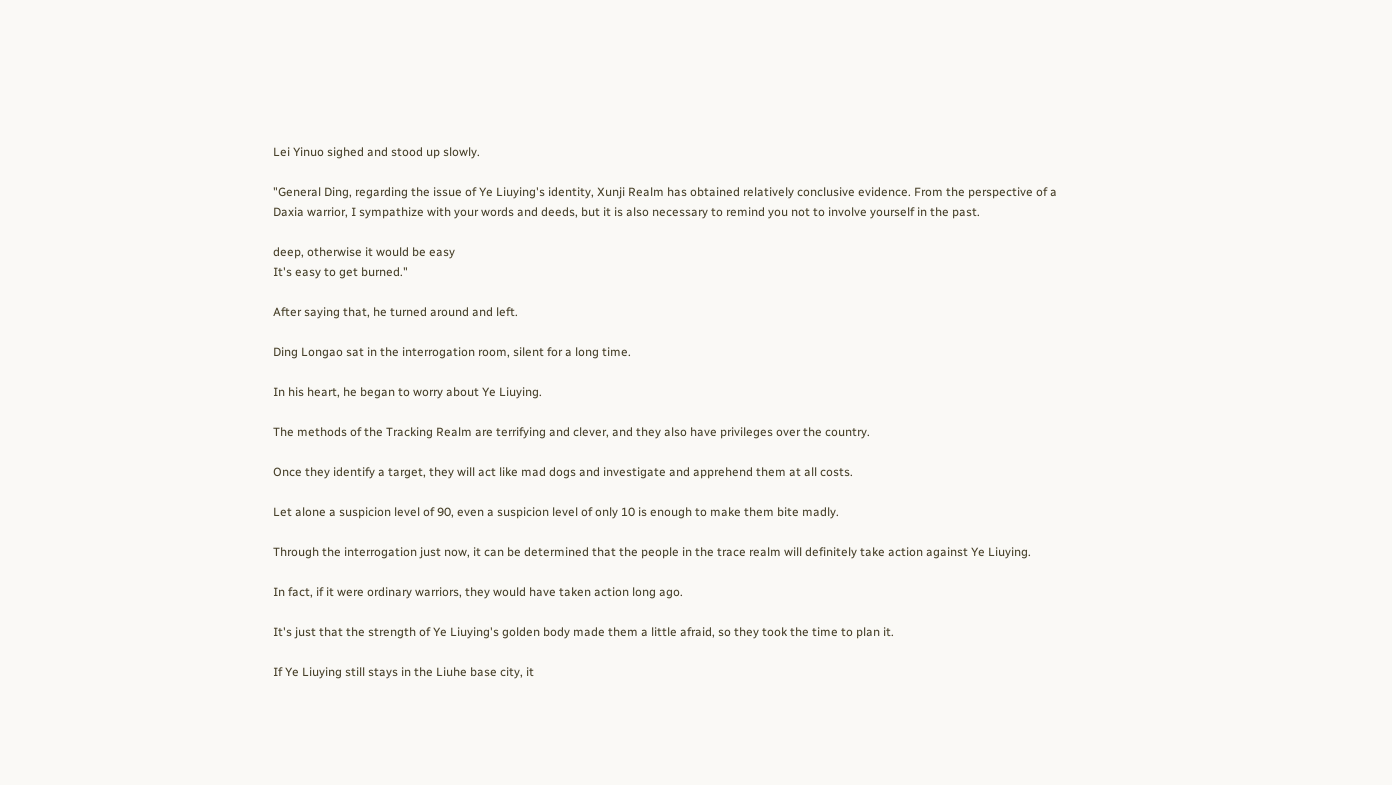Lei Yinuo sighed and stood up slowly.

"General Ding, regarding the issue of Ye Liuying's identity, Xunji Realm has obtained relatively conclusive evidence. From the perspective of a Daxia warrior, I sympathize with your words and deeds, but it is also necessary to remind you not to involve yourself in the past.

deep, otherwise it would be easy
It's easy to get burned."

After saying that, he turned around and left.

Ding Longao sat in the interrogation room, silent for a long time.

In his heart, he began to worry about Ye Liuying.

The methods of the Tracking Realm are terrifying and clever, and they also have privileges over the country.

Once they identify a target, they will act like mad dogs and investigate and apprehend them at all costs.

Let alone a suspicion level of 90, even a suspicion level of only 10 is enough to make them bite madly.

Through the interrogation just now, it can be determined that the people in the trace realm will definitely take action against Ye Liuying.

In fact, if it were ordinary warriors, they would have taken action long ago.

It's just that the strength of Ye Liuying's golden body made them a little afraid, so they took the time to plan it.

If Ye Liuying still stays in the Liuhe base city, it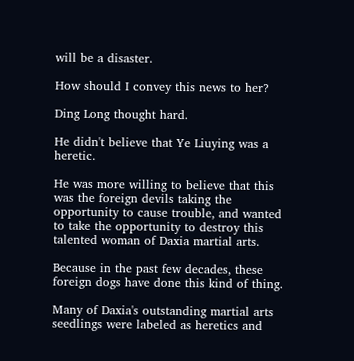will be a disaster.

How should I convey this news to her?

Ding Long thought hard.

He didn't believe that Ye Liuying was a heretic.

He was more willing to believe that this was the foreign devils taking the opportunity to cause trouble, and wanted to take the opportunity to destroy this talented woman of Daxia martial arts.

Because in the past few decades, these foreign dogs have done this kind of thing.

Many of Daxia's outstanding martial arts seedlings were labeled as heretics and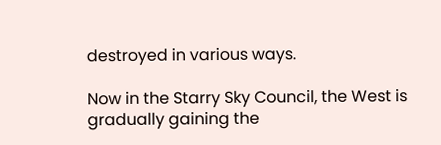destroyed in various ways.

Now in the Starry Sky Council, the West is gradually gaining the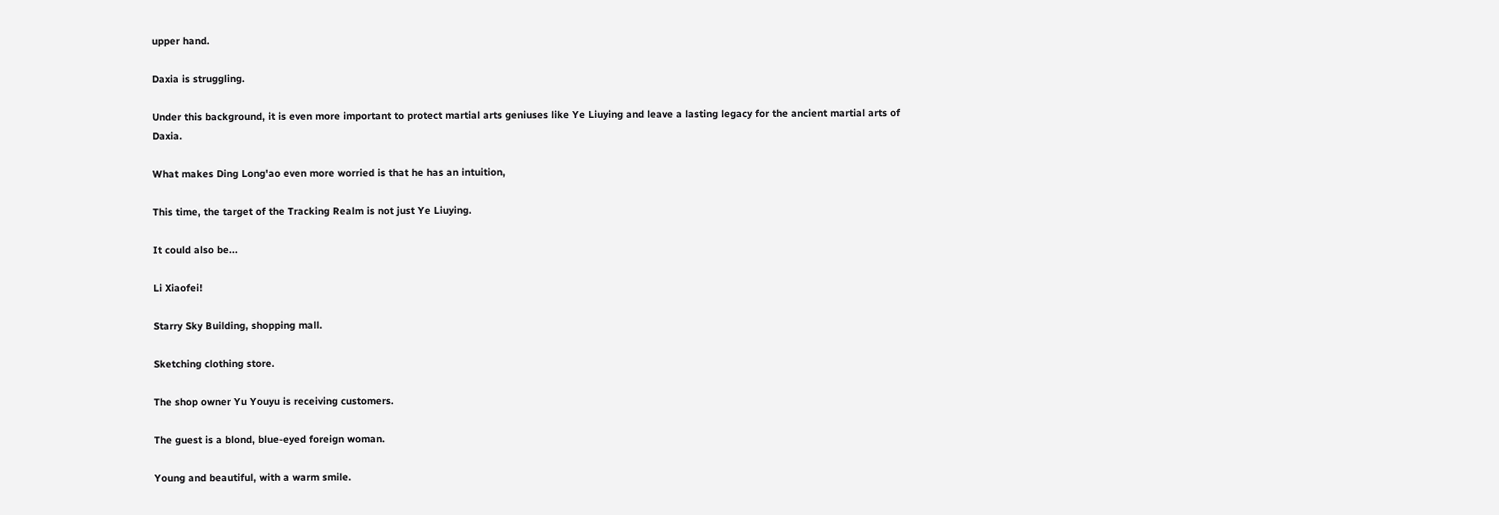upper hand.

Daxia is struggling.

Under this background, it is even more important to protect martial arts geniuses like Ye Liuying and leave a lasting legacy for the ancient martial arts of Daxia.

What makes Ding Long'ao even more worried is that he has an intuition,

This time, the target of the Tracking Realm is not just Ye Liuying.

It could also be...

Li Xiaofei!

Starry Sky Building, shopping mall.

Sketching clothing store.

The shop owner Yu Youyu is receiving customers.

The guest is a blond, blue-eyed foreign woman.

Young and beautiful, with a warm smile.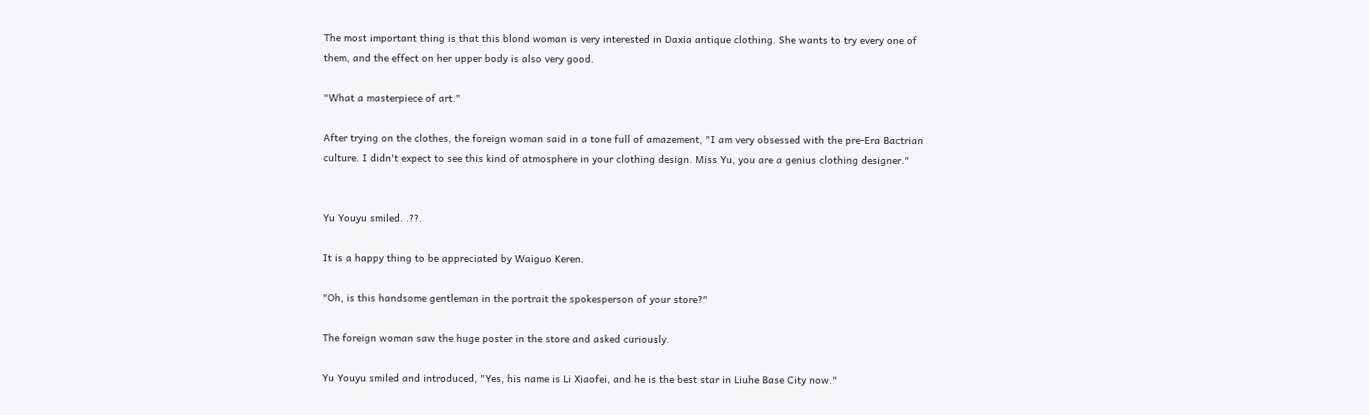The most important thing is that this blond woman is very interested in Daxia antique clothing. She wants to try every one of them, and the effect on her upper body is also very good.

"What a masterpiece of art."

After trying on the clothes, the foreign woman said in a tone full of amazement, "I am very obsessed with the pre-Era Bactrian culture. I didn't expect to see this kind of atmosphere in your clothing design. Miss Yu, you are a genius clothing designer."


Yu Youyu smiled. .??.

It is a happy thing to be appreciated by Waiguo Keren.

"Oh, is this handsome gentleman in the portrait the spokesperson of your store?"

The foreign woman saw the huge poster in the store and asked curiously.

Yu Youyu smiled and introduced, "Yes, his name is Li Xiaofei, and he is the best star in Liuhe Base City now."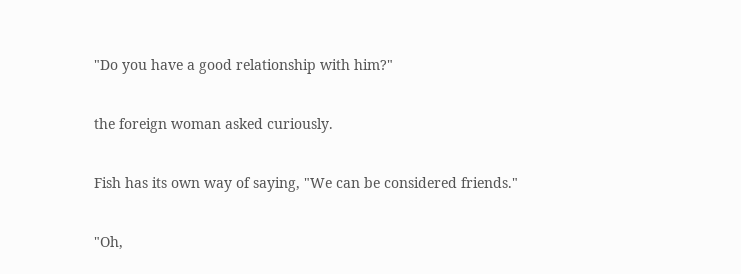"Do you have a good relationship with him?"

the foreign woman asked curiously.

Fish has its own way of saying, "We can be considered friends."

"Oh,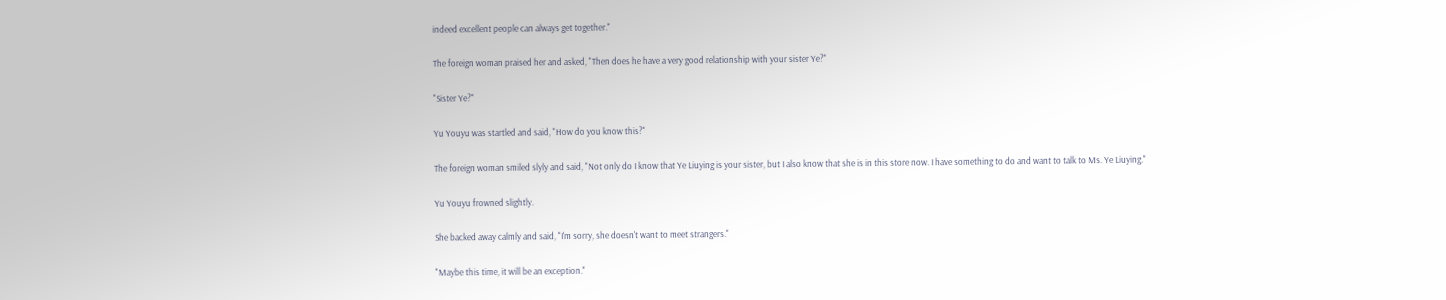indeed excellent people can always get together."

The foreign woman praised her and asked, "Then does he have a very good relationship with your sister Ye?"

"Sister Ye?"

Yu Youyu was startled and said, "How do you know this?"

The foreign woman smiled slyly and said, "Not only do I know that Ye Liuying is your sister, but I also know that she is in this store now. I have something to do and want to talk to Ms. Ye Liuying."

Yu Youyu frowned slightly.

She backed away calmly and said, "I'm sorry, she doesn't want to meet strangers."

"Maybe this time, it will be an exception."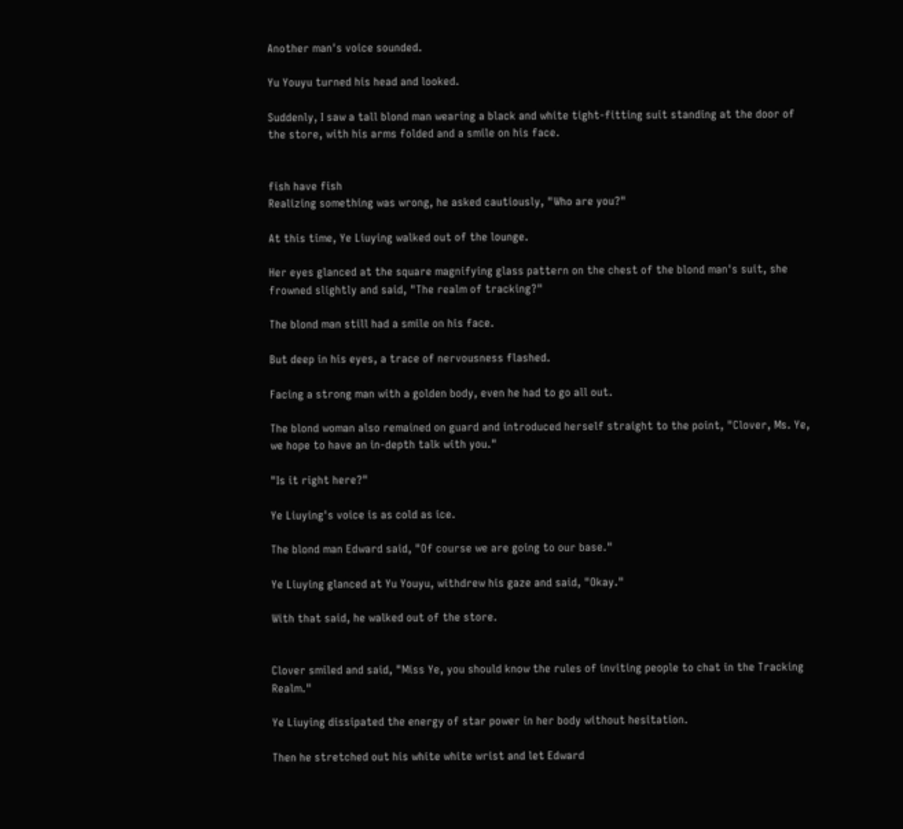Another man's voice sounded.

Yu Youyu turned his head and looked.

Suddenly, I saw a tall blond man wearing a black and white tight-fitting suit standing at the door of the store, with his arms folded and a smile on his face.


fish have fish
Realizing something was wrong, he asked cautiously, "Who are you?"

At this time, Ye Liuying walked out of the lounge.

Her eyes glanced at the square magnifying glass pattern on the chest of the blond man's suit, she frowned slightly and said, "The realm of tracking?"

The blond man still had a smile on his face.

But deep in his eyes, a trace of nervousness flashed.

Facing a strong man with a golden body, even he had to go all out.

The blond woman also remained on guard and introduced herself straight to the point, "Clover, Ms. Ye, we hope to have an in-depth talk with you."

"Is it right here?"

Ye Liuying's voice is as cold as ice.

The blond man Edward said, "Of course we are going to our base."

Ye Liuying glanced at Yu Youyu, withdrew his gaze and said, "Okay."

With that said, he walked out of the store.


Clover smiled and said, "Miss Ye, you should know the rules of inviting people to chat in the Tracking Realm."

Ye Liuying dissipated the energy of star power in her body without hesitation.

Then he stretched out his white white wrist and let Edward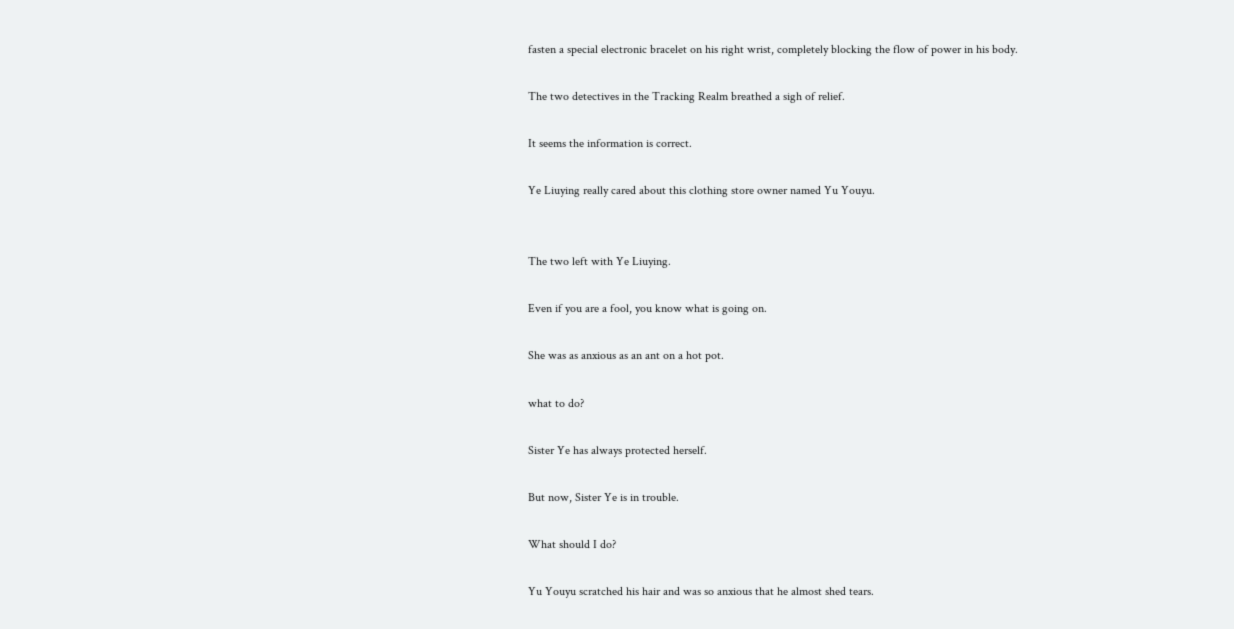fasten a special electronic bracelet on his right wrist, completely blocking the flow of power in his body.

The two detectives in the Tracking Realm breathed a sigh of relief.

It seems the information is correct.

Ye Liuying really cared about this clothing store owner named Yu Youyu.


The two left with Ye Liuying.

Even if you are a fool, you know what is going on.

She was as anxious as an ant on a hot pot.

what to do?

Sister Ye has always protected herself.

But now, Sister Ye is in trouble.

What should I do?

Yu Youyu scratched his hair and was so anxious that he almost shed tears.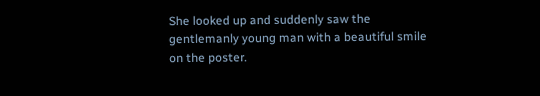She looked up and suddenly saw the gentlemanly young man with a beautiful smile on the poster.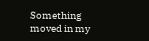Something moved in my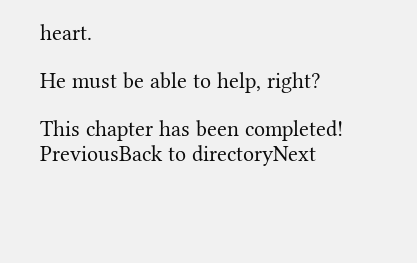heart.

He must be able to help, right?

This chapter has been completed!
PreviousBack to directoryNext